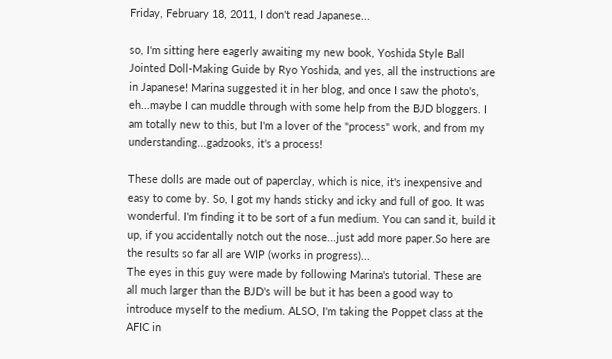Friday, February 18, 2011, I don't read Japanese...

so, I'm sitting here eagerly awaiting my new book, Yoshida Style Ball Jointed Doll-Making Guide by Ryo Yoshida, and yes, all the instructions are in Japanese! Marina suggested it in her blog, and once I saw the photo's, eh...maybe I can muddle through with some help from the BJD bloggers. I am totally new to this, but I'm a lover of the "process" work, and from my understanding...gadzooks, it's a process!

These dolls are made out of paperclay, which is nice, it's inexpensive and easy to come by. So, I got my hands sticky and icky and full of goo. It was wonderful. I'm finding it to be sort of a fun medium. You can sand it, build it up, if you accidentally notch out the nose...just add more paper.So here are the results so far all are WIP (works in progress)...
The eyes in this guy were made by following Marina's tutorial. These are all much larger than the BJD's will be but it has been a good way to introduce myself to the medium. ALSO, I'm taking the Poppet class at the AFIC in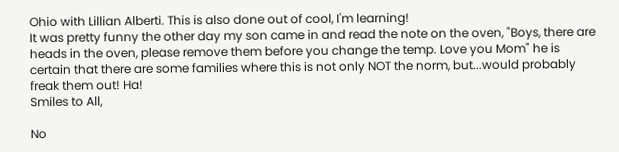Ohio with Lillian Alberti. This is also done out of cool, I'm learning!
It was pretty funny the other day my son came in and read the note on the oven, "Boys, there are heads in the oven, please remove them before you change the temp. Love you Mom" he is certain that there are some families where this is not only NOT the norm, but...would probably freak them out! Ha!
Smiles to All,

No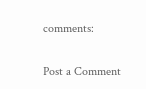comments:

Post a Comment